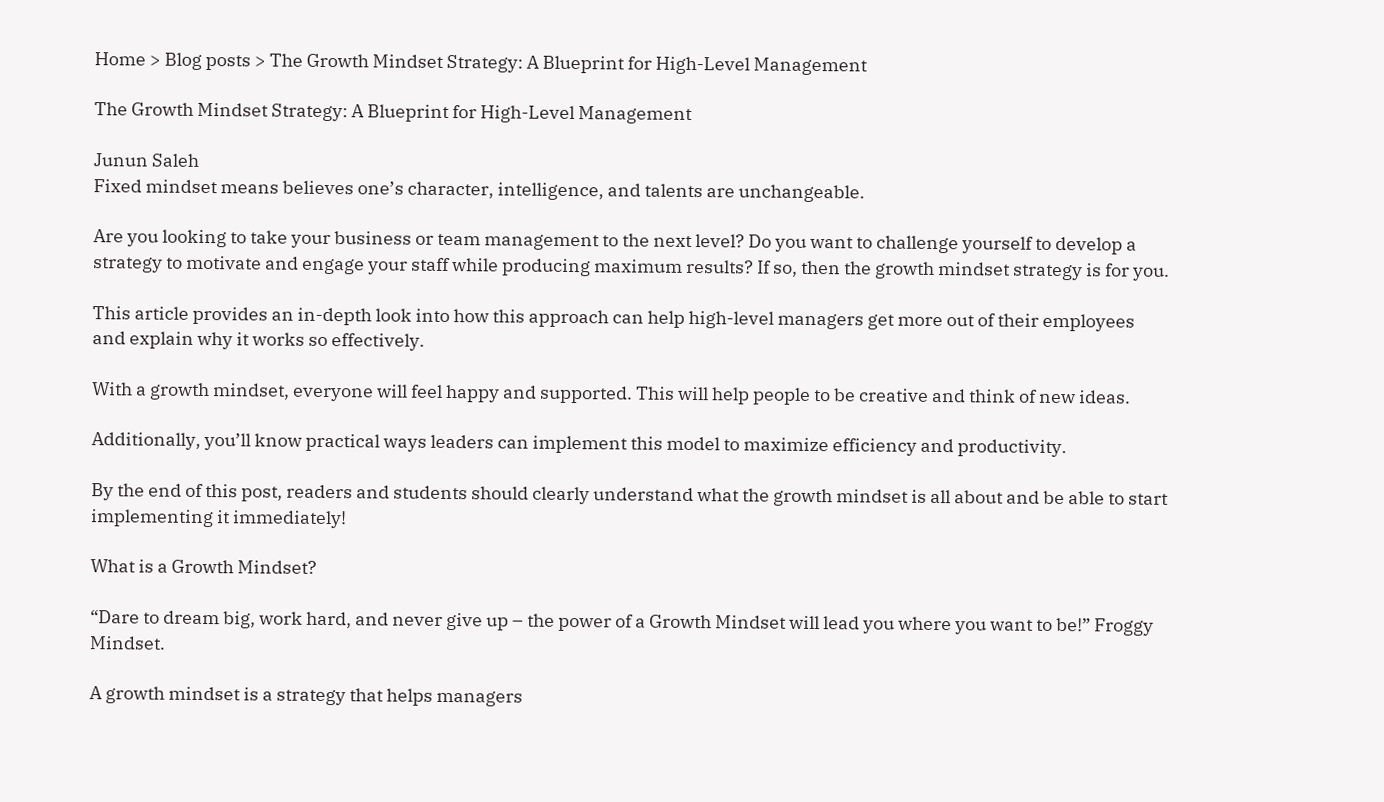Home > Blog posts > The Growth Mindset Strategy: A Blueprint for High-Level Management

The Growth Mindset Strategy: A Blueprint for High-Level Management

Junun Saleh
Fixed mindset means believes one’s character, intelligence, and talents are unchangeable.

Are you looking to take your business or team management to the next level? Do you want to challenge yourself to develop a strategy to motivate and engage your staff while producing maximum results? If so, then the growth mindset strategy is for you.

This article provides an in-depth look into how this approach can help high-level managers get more out of their employees and explain why it works so effectively.

With a growth mindset, everyone will feel happy and supported. This will help people to be creative and think of new ideas.

Additionally, you’ll know practical ways leaders can implement this model to maximize efficiency and productivity.

By the end of this post, readers and students should clearly understand what the growth mindset is all about and be able to start implementing it immediately!

What is a Growth Mindset?

“Dare to dream big, work hard, and never give up – the power of a Growth Mindset will lead you where you want to be!” Froggy Mindset.

A growth mindset is a strategy that helps managers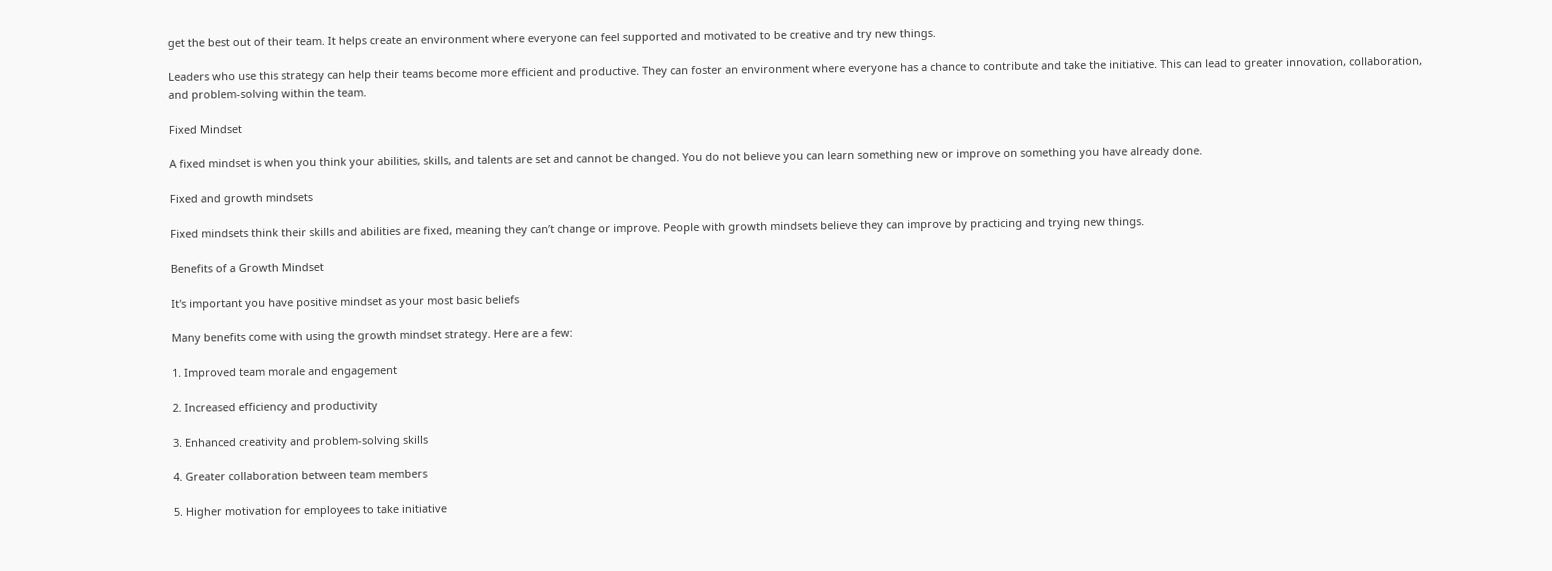get the best out of their team. It helps create an environment where everyone can feel supported and motivated to be creative and try new things.

Leaders who use this strategy can help their teams become more efficient and productive. They can foster an environment where everyone has a chance to contribute and take the initiative. This can lead to greater innovation, collaboration, and problem-solving within the team.

Fixed Mindset

A fixed mindset is when you think your abilities, skills, and talents are set and cannot be changed. You do not believe you can learn something new or improve on something you have already done.

Fixed and growth mindsets

Fixed mindsets think their skills and abilities are fixed, meaning they can’t change or improve. People with growth mindsets believe they can improve by practicing and trying new things.

Benefits of a Growth Mindset

It's important you have positive mindset as your most basic beliefs

Many benefits come with using the growth mindset strategy. Here are a few:

1. Improved team morale and engagement

2. Increased efficiency and productivity

3. Enhanced creativity and problem-solving skills

4. Greater collaboration between team members

5. Higher motivation for employees to take initiative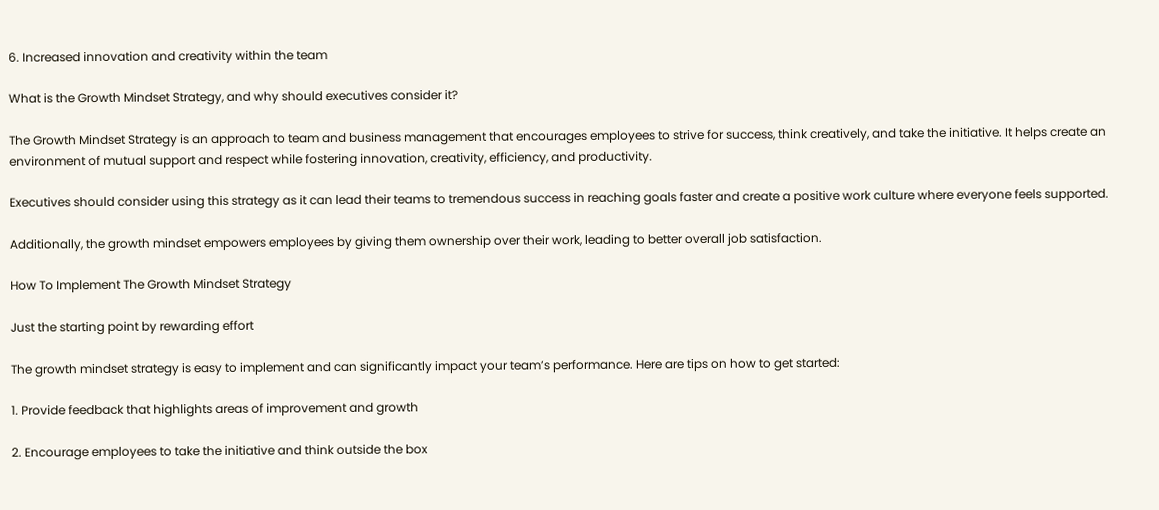6. Increased innovation and creativity within the team

What is the Growth Mindset Strategy, and why should executives consider it?

The Growth Mindset Strategy is an approach to team and business management that encourages employees to strive for success, think creatively, and take the initiative. It helps create an environment of mutual support and respect while fostering innovation, creativity, efficiency, and productivity.

Executives should consider using this strategy as it can lead their teams to tremendous success in reaching goals faster and create a positive work culture where everyone feels supported.

Additionally, the growth mindset empowers employees by giving them ownership over their work, leading to better overall job satisfaction.

How To Implement The Growth Mindset Strategy

Just the starting point by rewarding effort

The growth mindset strategy is easy to implement and can significantly impact your team’s performance. Here are tips on how to get started:

1. Provide feedback that highlights areas of improvement and growth

2. Encourage employees to take the initiative and think outside the box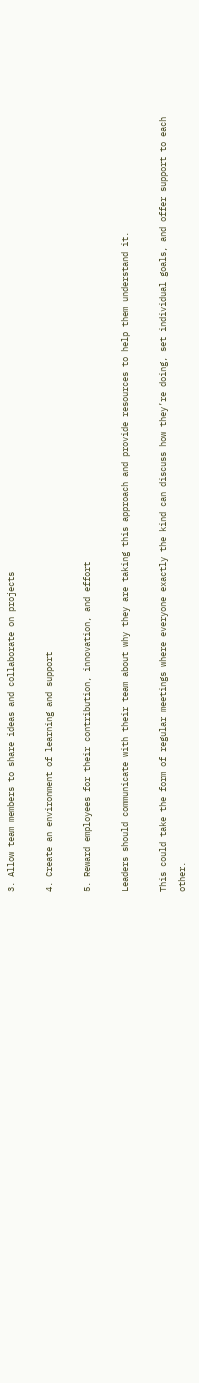3. Allow team members to share ideas and collaborate on projects

4. Create an environment of learning and support

5. Reward employees for their contribution, innovation, and effort

Leaders should communicate with their team about why they are taking this approach and provide resources to help them understand it.

This could take the form of regular meetings where everyone exactly the kind can discuss how they’re doing, set individual goals, and offer support to each other.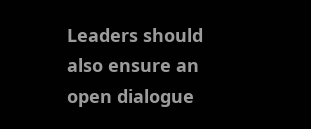Leaders should also ensure an open dialogue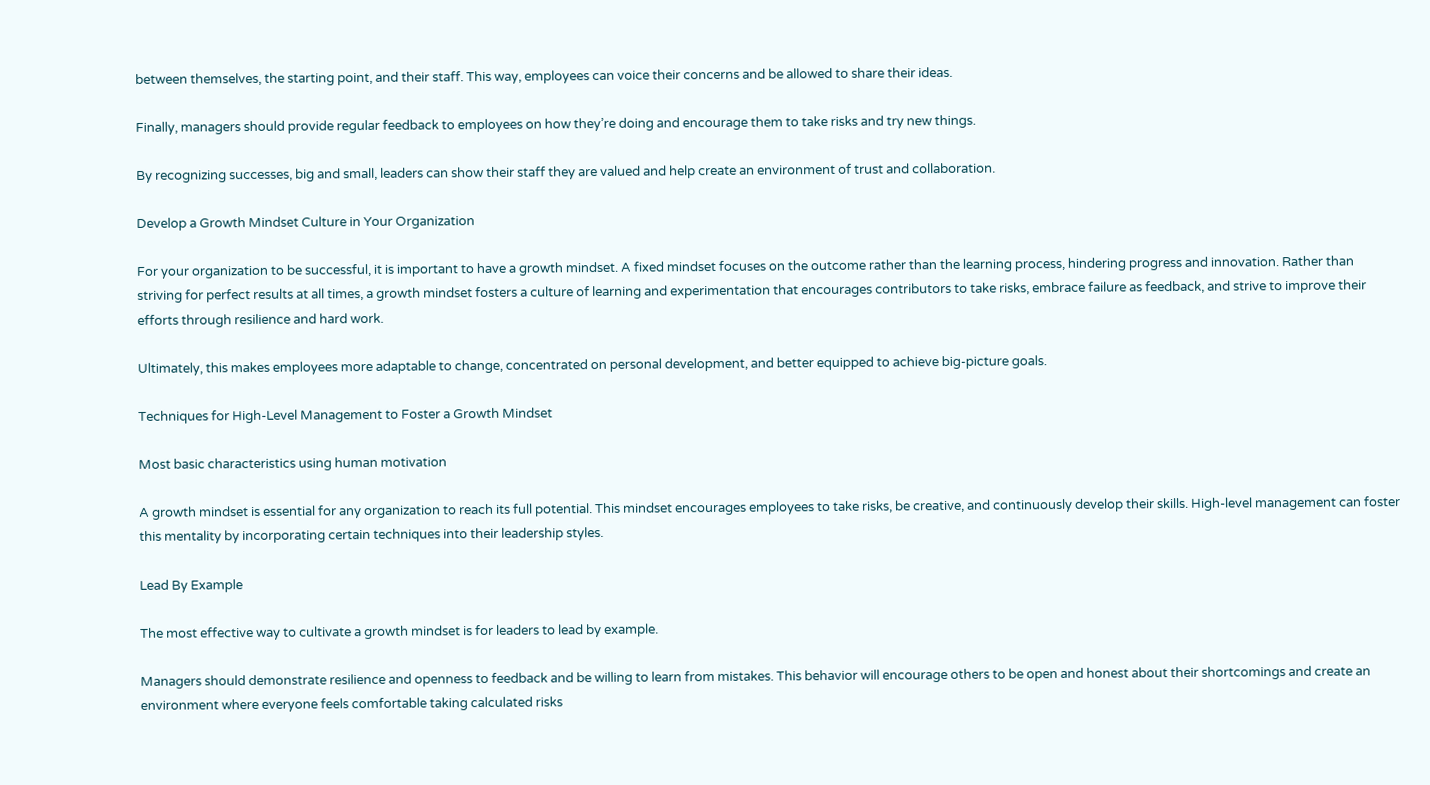between themselves, the starting point, and their staff. This way, employees can voice their concerns and be allowed to share their ideas.

Finally, managers should provide regular feedback to employees on how they’re doing and encourage them to take risks and try new things.

By recognizing successes, big and small, leaders can show their staff they are valued and help create an environment of trust and collaboration.

Develop a Growth Mindset Culture in Your Organization

For your organization to be successful, it is important to have a growth mindset. A fixed mindset focuses on the outcome rather than the learning process, hindering progress and innovation. Rather than striving for perfect results at all times, a growth mindset fosters a culture of learning and experimentation that encourages contributors to take risks, embrace failure as feedback, and strive to improve their efforts through resilience and hard work.

Ultimately, this makes employees more adaptable to change, concentrated on personal development, and better equipped to achieve big-picture goals.

Techniques for High-Level Management to Foster a Growth Mindset

Most basic characteristics using human motivation

A growth mindset is essential for any organization to reach its full potential. This mindset encourages employees to take risks, be creative, and continuously develop their skills. High-level management can foster this mentality by incorporating certain techniques into their leadership styles.

Lead By Example

The most effective way to cultivate a growth mindset is for leaders to lead by example.

Managers should demonstrate resilience and openness to feedback and be willing to learn from mistakes. This behavior will encourage others to be open and honest about their shortcomings and create an environment where everyone feels comfortable taking calculated risks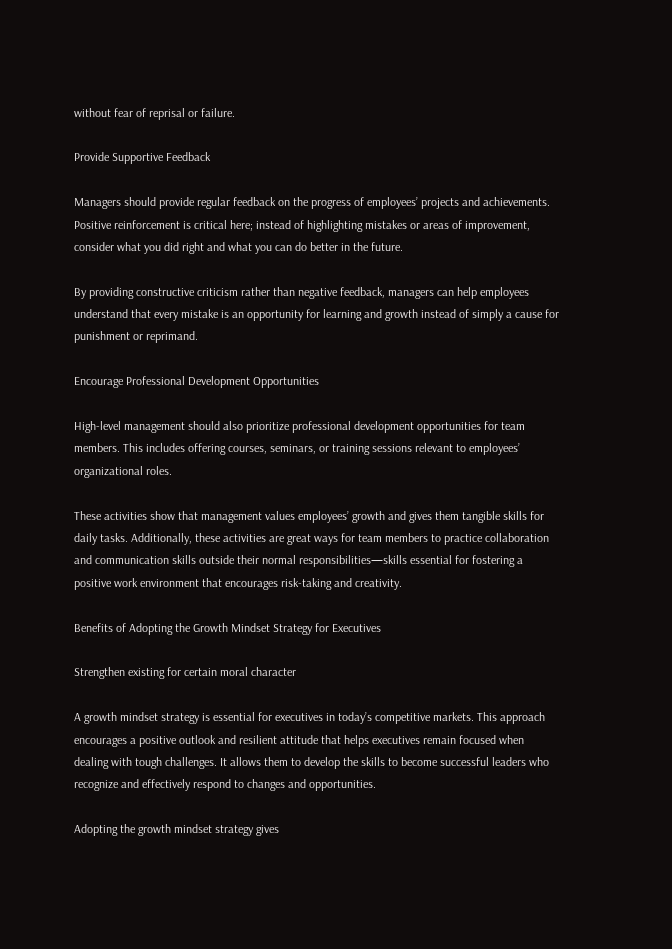without fear of reprisal or failure.

Provide Supportive Feedback

Managers should provide regular feedback on the progress of employees’ projects and achievements. Positive reinforcement is critical here; instead of highlighting mistakes or areas of improvement, consider what you did right and what you can do better in the future.

By providing constructive criticism rather than negative feedback, managers can help employees understand that every mistake is an opportunity for learning and growth instead of simply a cause for punishment or reprimand.

Encourage Professional Development Opportunities

High-level management should also prioritize professional development opportunities for team members. This includes offering courses, seminars, or training sessions relevant to employees’ organizational roles.

These activities show that management values employees’ growth and gives them tangible skills for daily tasks. Additionally, these activities are great ways for team members to practice collaboration and communication skills outside their normal responsibilities—skills essential for fostering a positive work environment that encourages risk-taking and creativity.

Benefits of Adopting the Growth Mindset Strategy for Executives

Strengthen existing for certain moral character

A growth mindset strategy is essential for executives in today’s competitive markets. This approach encourages a positive outlook and resilient attitude that helps executives remain focused when dealing with tough challenges. It allows them to develop the skills to become successful leaders who recognize and effectively respond to changes and opportunities.

Adopting the growth mindset strategy gives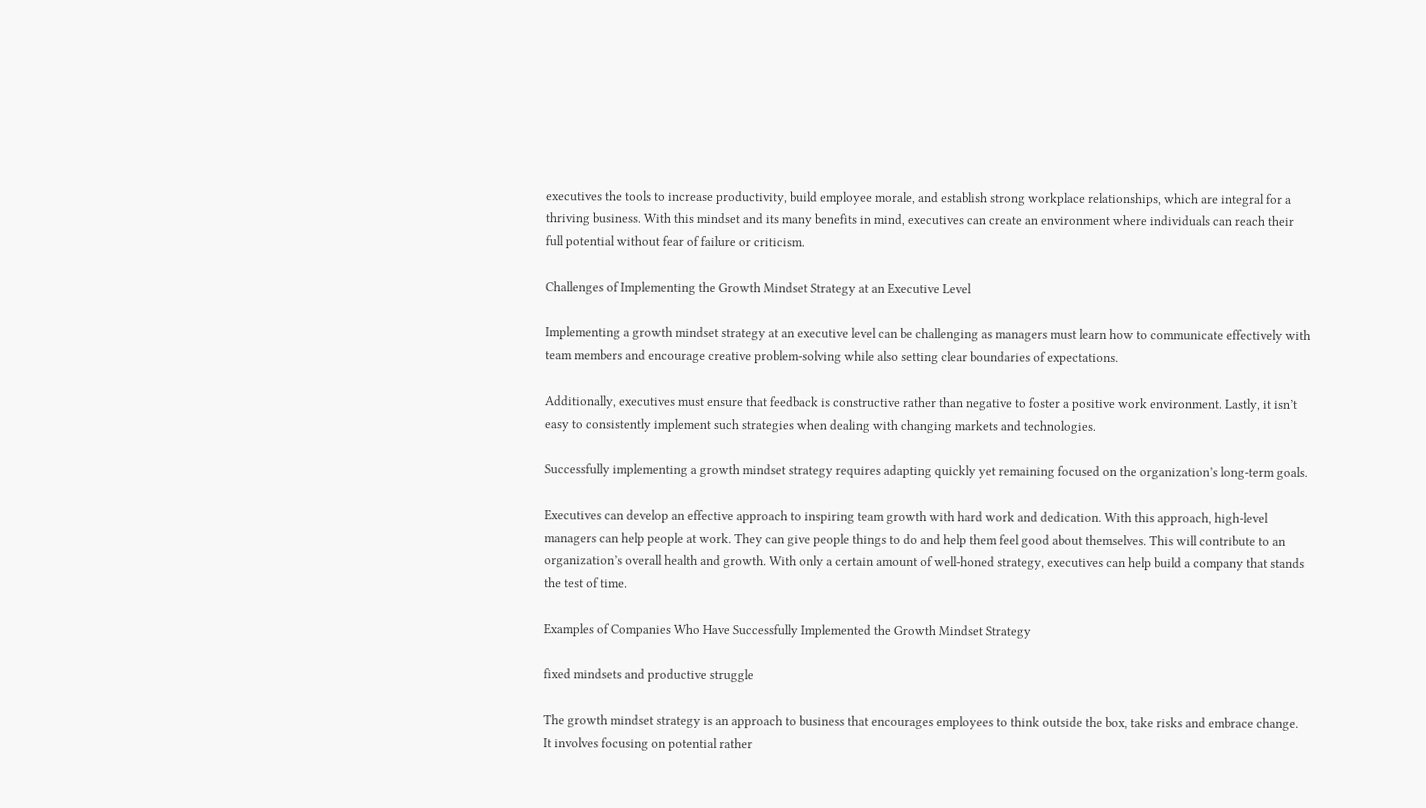executives the tools to increase productivity, build employee morale, and establish strong workplace relationships, which are integral for a thriving business. With this mindset and its many benefits in mind, executives can create an environment where individuals can reach their full potential without fear of failure or criticism.

Challenges of Implementing the Growth Mindset Strategy at an Executive Level

Implementing a growth mindset strategy at an executive level can be challenging as managers must learn how to communicate effectively with team members and encourage creative problem-solving while also setting clear boundaries of expectations.

Additionally, executives must ensure that feedback is constructive rather than negative to foster a positive work environment. Lastly, it isn’t easy to consistently implement such strategies when dealing with changing markets and technologies.

Successfully implementing a growth mindset strategy requires adapting quickly yet remaining focused on the organization’s long-term goals.

Executives can develop an effective approach to inspiring team growth with hard work and dedication. With this approach, high-level managers can help people at work. They can give people things to do and help them feel good about themselves. This will contribute to an organization’s overall health and growth. With only a certain amount of well-honed strategy, executives can help build a company that stands the test of time.

Examples of Companies Who Have Successfully Implemented the Growth Mindset Strategy

fixed mindsets and productive struggle

The growth mindset strategy is an approach to business that encourages employees to think outside the box, take risks and embrace change. It involves focusing on potential rather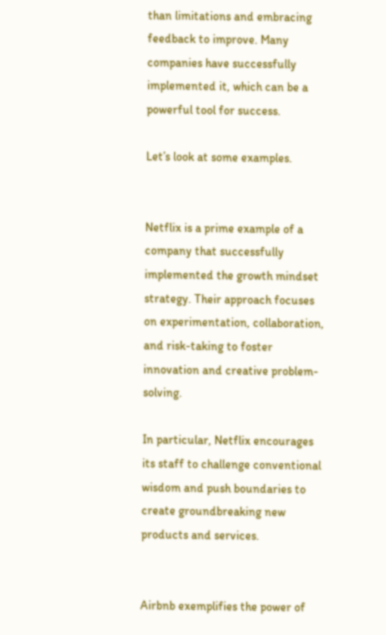than limitations and embracing feedback to improve. Many companies have successfully implemented it, which can be a powerful tool for success.

Let’s look at some examples.


Netflix is a prime example of a company that successfully implemented the growth mindset strategy. Their approach focuses on experimentation, collaboration, and risk-taking to foster innovation and creative problem-solving.

In particular, Netflix encourages its staff to challenge conventional wisdom and push boundaries to create groundbreaking new products and services.


Airbnb exemplifies the power of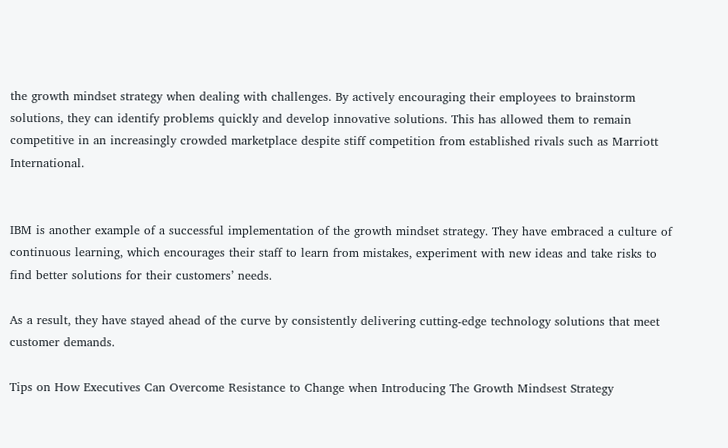the growth mindset strategy when dealing with challenges. By actively encouraging their employees to brainstorm solutions, they can identify problems quickly and develop innovative solutions. This has allowed them to remain competitive in an increasingly crowded marketplace despite stiff competition from established rivals such as Marriott International.


IBM is another example of a successful implementation of the growth mindset strategy. They have embraced a culture of continuous learning, which encourages their staff to learn from mistakes, experiment with new ideas and take risks to find better solutions for their customers’ needs.

As a result, they have stayed ahead of the curve by consistently delivering cutting-edge technology solutions that meet customer demands.

Tips on How Executives Can Overcome Resistance to Change when Introducing The Growth Mindsest Strategy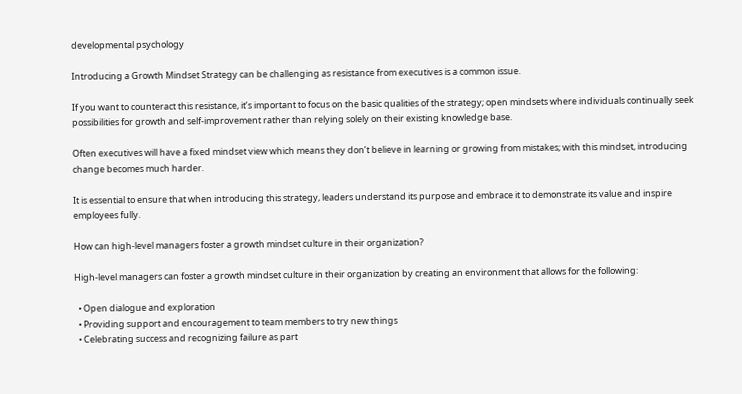developmental psychology

Introducing a Growth Mindset Strategy can be challenging as resistance from executives is a common issue.

If you want to counteract this resistance, it’s important to focus on the basic qualities of the strategy; open mindsets where individuals continually seek possibilities for growth and self-improvement rather than relying solely on their existing knowledge base.

Often executives will have a fixed mindset view which means they don’t believe in learning or growing from mistakes; with this mindset, introducing change becomes much harder.

It is essential to ensure that when introducing this strategy, leaders understand its purpose and embrace it to demonstrate its value and inspire employees fully.

How can high-level managers foster a growth mindset culture in their organization?

High-level managers can foster a growth mindset culture in their organization by creating an environment that allows for the following:

  • Open dialogue and exploration
  • Providing support and encouragement to team members to try new things
  • Celebrating success and recognizing failure as part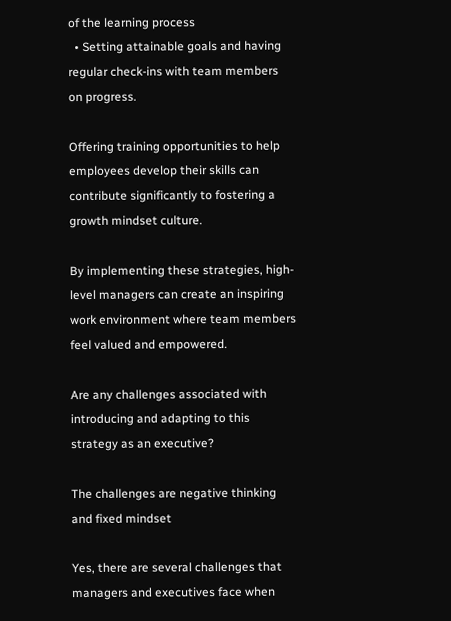of the learning process
  • Setting attainable goals and having regular check-ins with team members on progress.

Offering training opportunities to help employees develop their skills can contribute significantly to fostering a growth mindset culture.

By implementing these strategies, high-level managers can create an inspiring work environment where team members feel valued and empowered.

Are any challenges associated with introducing and adapting to this strategy as an executive?

The challenges are negative thinking and fixed mindset

Yes, there are several challenges that managers and executives face when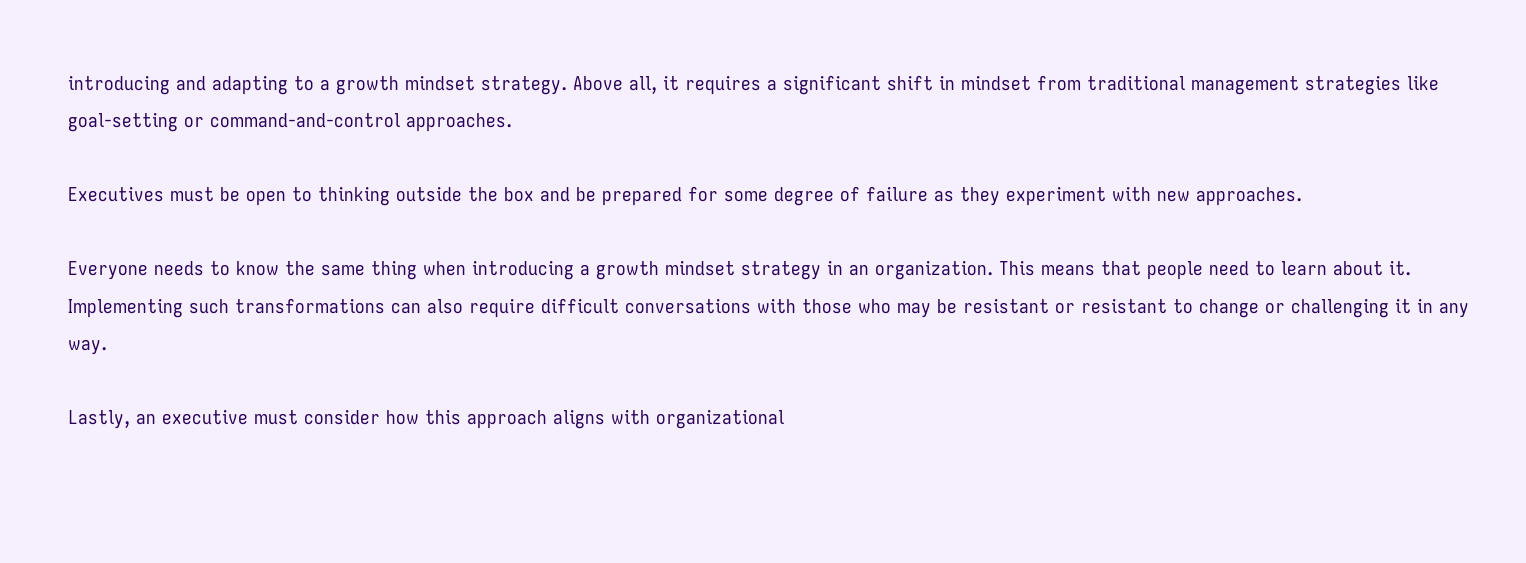introducing and adapting to a growth mindset strategy. Above all, it requires a significant shift in mindset from traditional management strategies like goal-setting or command-and-control approaches.

Executives must be open to thinking outside the box and be prepared for some degree of failure as they experiment with new approaches.

Everyone needs to know the same thing when introducing a growth mindset strategy in an organization. This means that people need to learn about it. Implementing such transformations can also require difficult conversations with those who may be resistant or resistant to change or challenging it in any way.

Lastly, an executive must consider how this approach aligns with organizational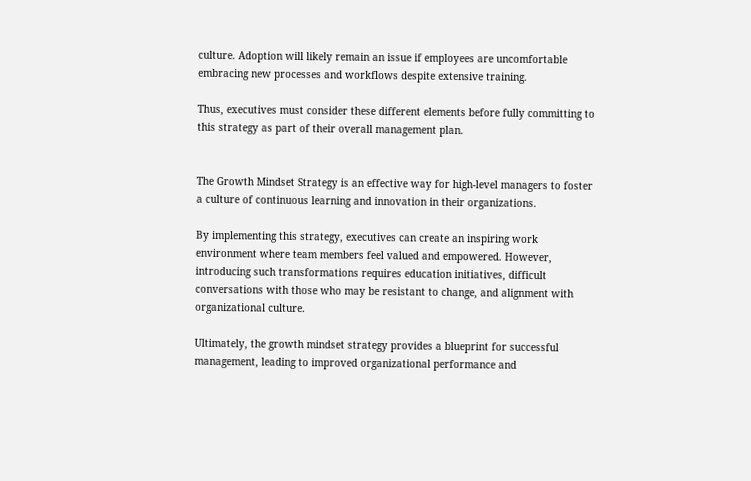culture. Adoption will likely remain an issue if employees are uncomfortable embracing new processes and workflows despite extensive training.

Thus, executives must consider these different elements before fully committing to this strategy as part of their overall management plan.


The Growth Mindset Strategy is an effective way for high-level managers to foster a culture of continuous learning and innovation in their organizations.

By implementing this strategy, executives can create an inspiring work environment where team members feel valued and empowered. However, introducing such transformations requires education initiatives, difficult conversations with those who may be resistant to change, and alignment with organizational culture.

Ultimately, the growth mindset strategy provides a blueprint for successful management, leading to improved organizational performance and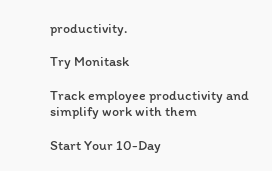productivity.

Try Monitask

Track employee productivity and simplify work with them

Start Your 10-Day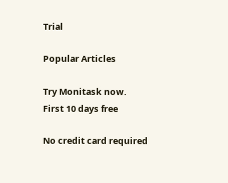Trial

Popular Articles

Try Monitask now.
First 10 days free

No credit card required